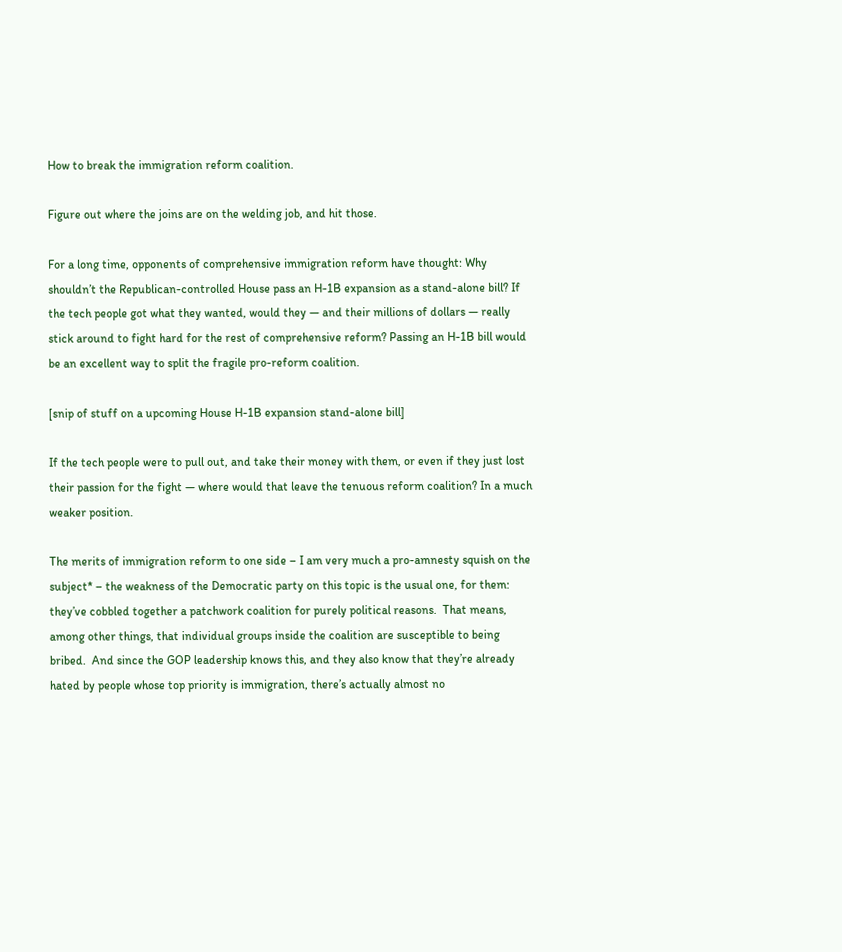How to break the immigration reform coalition.

Figure out where the joins are on the welding job, and hit those.

For a long time, opponents of comprehensive immigration reform have thought: Why shouldn’t the Republican-controlled House pass an H-1B expansion as a stand-alone bill? If the tech people got what they wanted, would they — and their millions of dollars — really stick around to fight hard for the rest of comprehensive reform? Passing an H-1B bill would be an excellent way to split the fragile pro-reform coalition.

[snip of stuff on a upcoming House H-1B expansion stand-alone bill]

If the tech people were to pull out, and take their money with them, or even if they just lost their passion for the fight — where would that leave the tenuous reform coalition? In a much weaker position.

The merits of immigration reform to one side – I am very much a pro-amnesty squish on the subject* – the weakness of the Democratic party on this topic is the usual one, for them: they’ve cobbled together a patchwork coalition for purely political reasons.  That means, among other things, that individual groups inside the coalition are susceptible to being bribed.  And since the GOP leadership knows this, and they also know that they’re already hated by people whose top priority is immigration, there’s actually almost no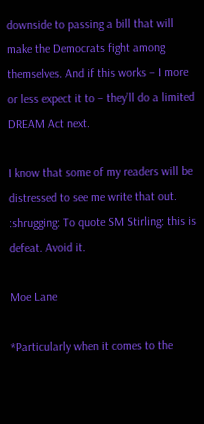downside to passing a bill that will make the Democrats fight among themselves. And if this works – I more or less expect it to – they’ll do a limited DREAM Act next.

I know that some of my readers will be distressed to see me write that out.  :shrugging: To quote SM Stirling: this is defeat. Avoid it.

Moe Lane

*Particularly when it comes to the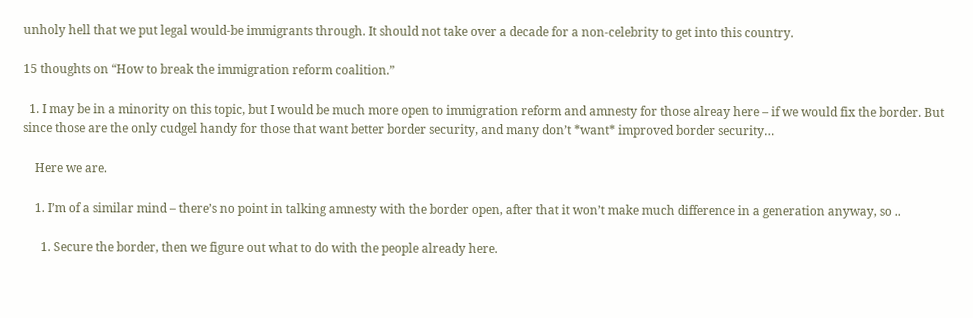unholy hell that we put legal would-be immigrants through. It should not take over a decade for a non-celebrity to get into this country.

15 thoughts on “How to break the immigration reform coalition.”

  1. I may be in a minority on this topic, but I would be much more open to immigration reform and amnesty for those alreay here – if we would fix the border. But since those are the only cudgel handy for those that want better border security, and many don’t *want* improved border security…

    Here we are.

    1. I’m of a similar mind – there’s no point in talking amnesty with the border open, after that it won’t make much difference in a generation anyway, so ..

      1. Secure the border, then we figure out what to do with the people already here.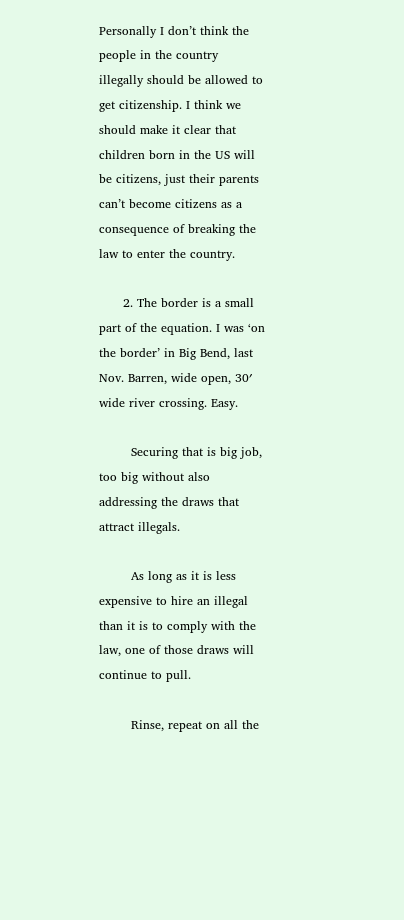Personally I don’t think the people in the country illegally should be allowed to get citizenship. I think we should make it clear that children born in the US will be citizens, just their parents can’t become citizens as a consequence of breaking the law to enter the country.

      2. The border is a small part of the equation. I was ‘on the border’ in Big Bend, last Nov. Barren, wide open, 30′ wide river crossing. Easy.

        Securing that is big job, too big without also addressing the draws that attract illegals.

        As long as it is less expensive to hire an illegal than it is to comply with the law, one of those draws will continue to pull.

        Rinse, repeat on all the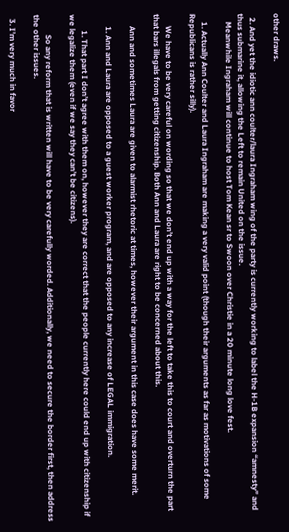other draws.

  2. And yet the idiotic ann coulter/laura Ingraham wing of the party is currently working to label the H-1B expansion “amnesty” and thus submarine it, allowing the Left to remain United on the issue.
    Meanwhile Ingraham will continue to host Tom Kean sr to Swoon over Christie in a 20 minute long love fest.

    1. Actually Ann Coulter and Laura Ingraham are making a very valid point (though their arguments as far as motivations of some Republicans is rather silly).

      We have to be very careful on wording so that we don’t end up with a way for the left to take this to court and overturn the part that bars illegals from getting citizenship. Both Ann and Laura are right to be concerned about this.

      Ann and sometimes Laura are given to alarmist rhetoric at times, however their argument in this case does have some merit.

      1. Ann and Laura are opposed to a guest worker program, and are opposed to any increase of LEGAL immigration.

        1. That part I don’t agree with them on, however they are correct that the people currently here could end up with citizenship if we legalize them (even if we say they can’t be citizens).

          So any reform that is written will have to be very carefully worded. Additionally, we need to secure the border first, then address the other issues.

  3. I’m very much in favor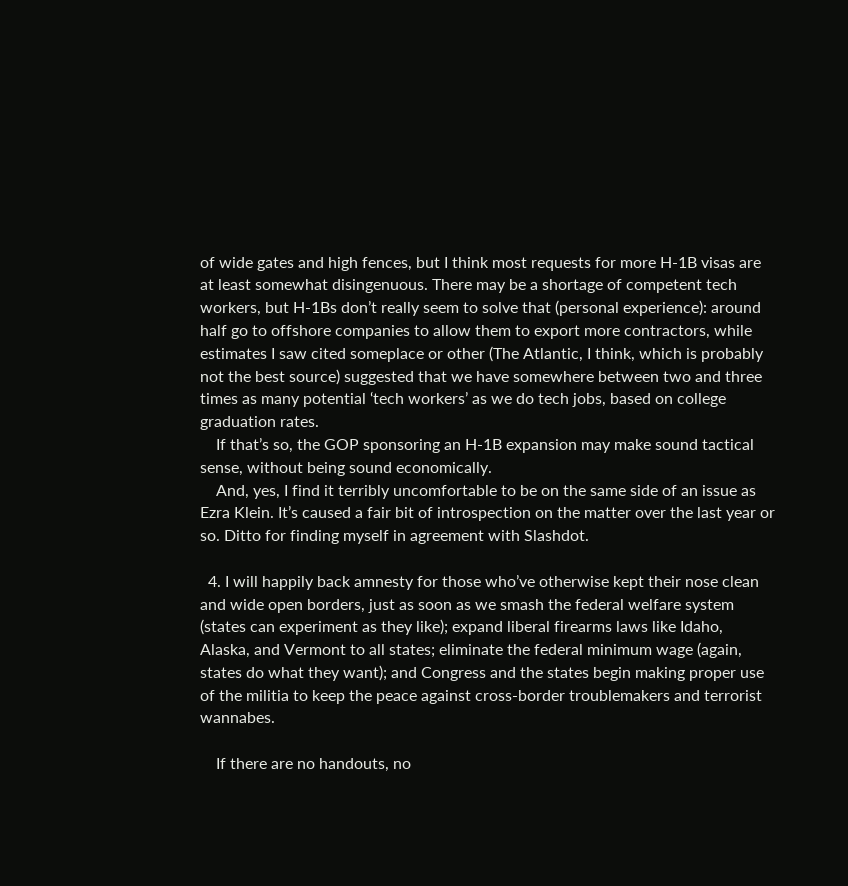of wide gates and high fences, but I think most requests for more H-1B visas are at least somewhat disingenuous. There may be a shortage of competent tech workers, but H-1Bs don’t really seem to solve that (personal experience): around half go to offshore companies to allow them to export more contractors, while estimates I saw cited someplace or other (The Atlantic, I think, which is probably not the best source) suggested that we have somewhere between two and three times as many potential ‘tech workers’ as we do tech jobs, based on college graduation rates.
    If that’s so, the GOP sponsoring an H-1B expansion may make sound tactical sense, without being sound economically.
    And, yes, I find it terribly uncomfortable to be on the same side of an issue as Ezra Klein. It’s caused a fair bit of introspection on the matter over the last year or so. Ditto for finding myself in agreement with Slashdot.

  4. I will happily back amnesty for those who’ve otherwise kept their nose clean and wide open borders, just as soon as we smash the federal welfare system (states can experiment as they like); expand liberal firearms laws like Idaho, Alaska, and Vermont to all states; eliminate the federal minimum wage (again, states do what they want); and Congress and the states begin making proper use of the militia to keep the peace against cross-border troublemakers and terrorist wannabes.

    If there are no handouts, no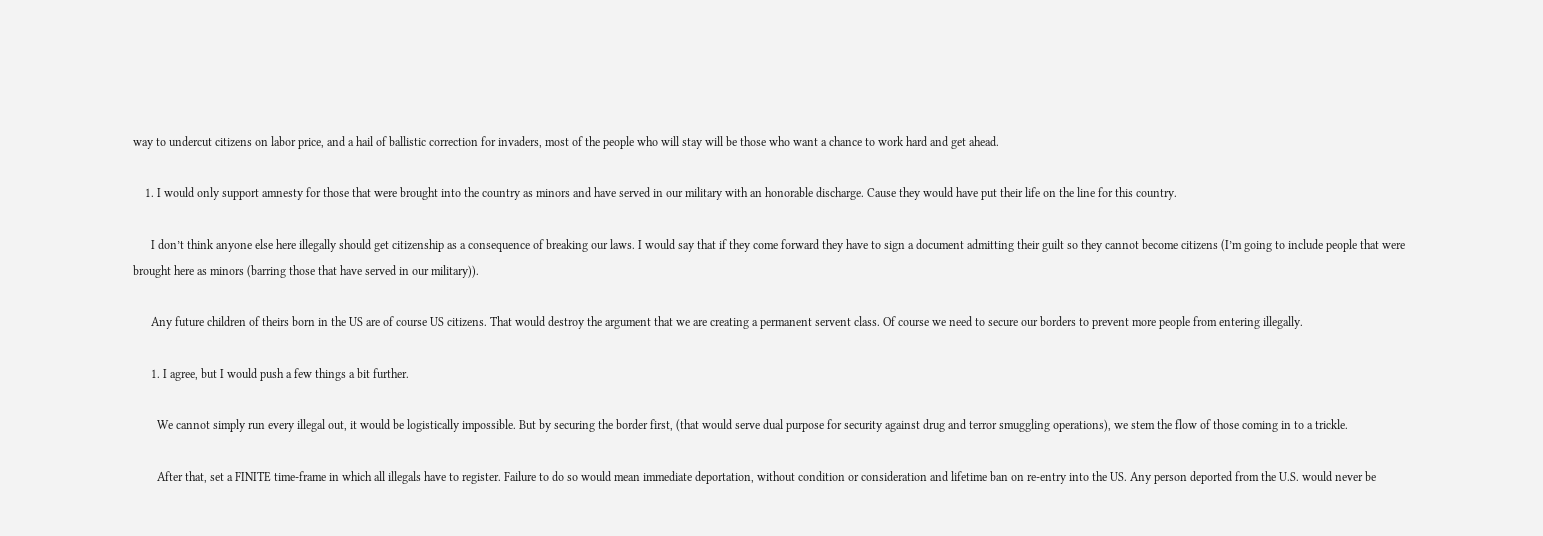way to undercut citizens on labor price, and a hail of ballistic correction for invaders, most of the people who will stay will be those who want a chance to work hard and get ahead.

    1. I would only support amnesty for those that were brought into the country as minors and have served in our military with an honorable discharge. Cause they would have put their life on the line for this country.

      I don’t think anyone else here illegally should get citizenship as a consequence of breaking our laws. I would say that if they come forward they have to sign a document admitting their guilt so they cannot become citizens (I’m going to include people that were brought here as minors (barring those that have served in our military)).

      Any future children of theirs born in the US are of course US citizens. That would destroy the argument that we are creating a permanent servent class. Of course we need to secure our borders to prevent more people from entering illegally.

      1. I agree, but I would push a few things a bit further.

        We cannot simply run every illegal out, it would be logistically impossible. But by securing the border first, (that would serve dual purpose for security against drug and terror smuggling operations), we stem the flow of those coming in to a trickle.

        After that, set a FINITE time-frame in which all illegals have to register. Failure to do so would mean immediate deportation, without condition or consideration and lifetime ban on re-entry into the US. Any person deported from the U.S. would never be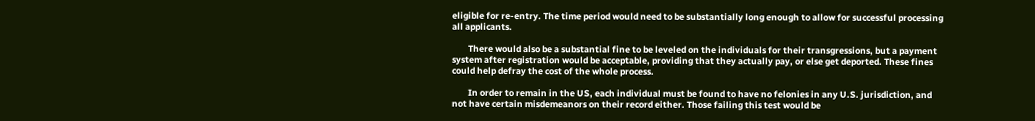eligible for re-entry. The time period would need to be substantially long enough to allow for successful processing all applicants.

        There would also be a substantial fine to be leveled on the individuals for their transgressions, but a payment system after registration would be acceptable, providing that they actually pay, or else get deported. These fines could help defray the cost of the whole process.

        In order to remain in the US, each individual must be found to have no felonies in any U.S. jurisdiction, and not have certain misdemeanors on their record either. Those failing this test would be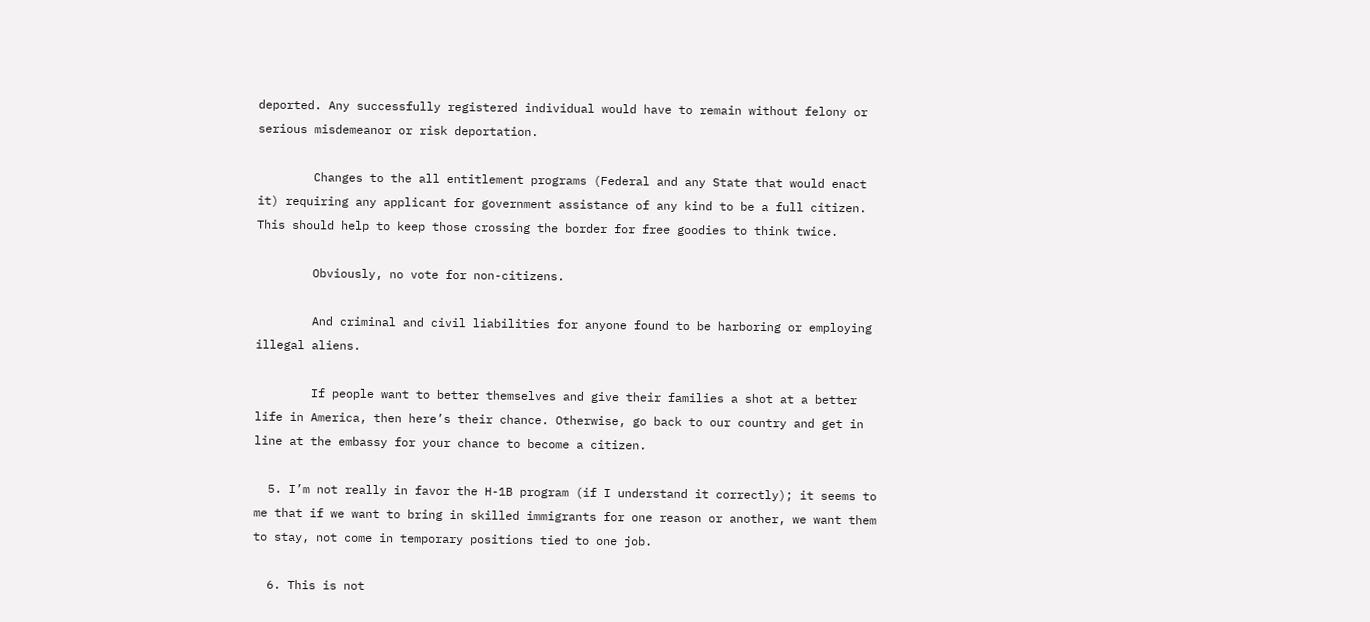deported. Any successfully registered individual would have to remain without felony or serious misdemeanor or risk deportation.

        Changes to the all entitlement programs (Federal and any State that would enact it) requiring any applicant for government assistance of any kind to be a full citizen. This should help to keep those crossing the border for free goodies to think twice.

        Obviously, no vote for non-citizens.

        And criminal and civil liabilities for anyone found to be harboring or employing illegal aliens.

        If people want to better themselves and give their families a shot at a better life in America, then here’s their chance. Otherwise, go back to our country and get in line at the embassy for your chance to become a citizen.

  5. I’m not really in favor the H-1B program (if I understand it correctly); it seems to me that if we want to bring in skilled immigrants for one reason or another, we want them to stay, not come in temporary positions tied to one job.

  6. This is not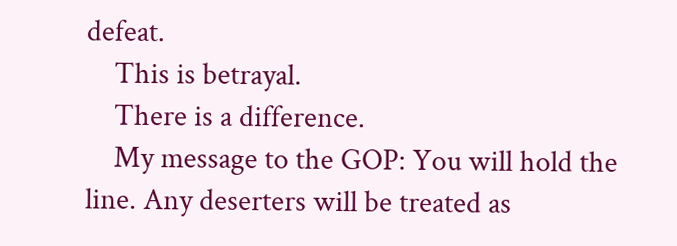defeat.
    This is betrayal.
    There is a difference.
    My message to the GOP: You will hold the line. Any deserters will be treated as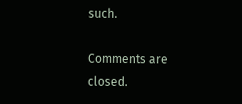such.

Comments are closed.